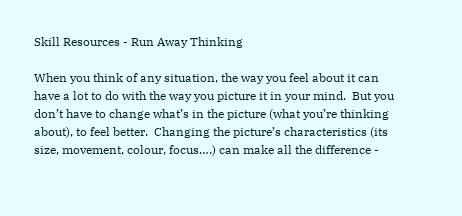Skill Resources - Run Away Thinking

When you think of any situation, the way you feel about it can have a lot to do with the way you picture it in your mind.  But you don’t have to change what’s in the picture (what you’re thinking about), to feel better.  Changing the picture’s characteristics (its size, movement, colour, focus….) can make all the difference -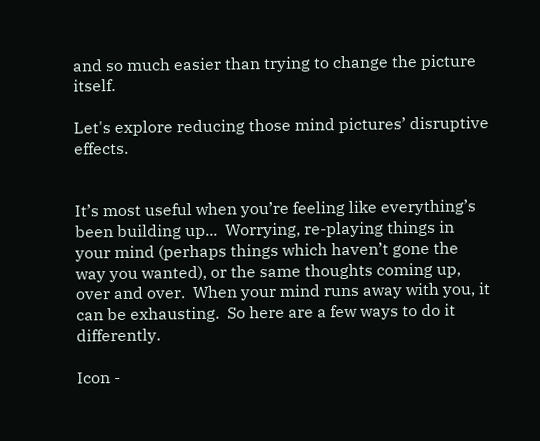and so much easier than trying to change the picture itself.

Let's explore reducing those mind pictures’ disruptive effects.


It’s most useful when you’re feeling like everything’s been building up...  Worrying, re-playing things in your mind (perhaps things which haven’t gone the way you wanted), or the same thoughts coming up, over and over.  When your mind runs away with you, it can be exhausting.  So here are a few ways to do it differently.

Icon -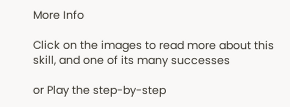More Info

Click on the images to read more about this skill, and one of its many successes

or Play the step-by-step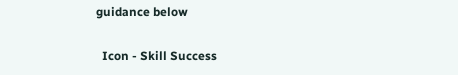guidance below

  Icon - Skill Success